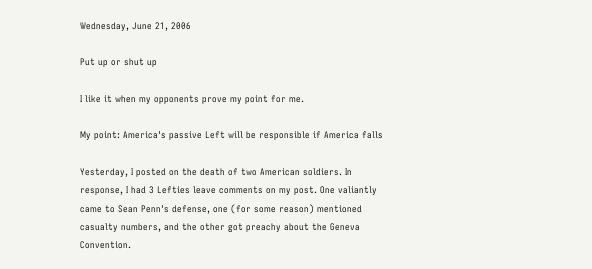Wednesday, June 21, 2006

Put up or shut up

I like it when my opponents prove my point for me.

My point: America's passive Left will be responsible if America falls

Yesterday, I posted on the death of two American soldiers. In response, I had 3 Lefties leave comments on my post. One valiantly came to Sean Penn's defense, one (for some reason) mentioned casualty numbers, and the other got preachy about the Geneva Convention.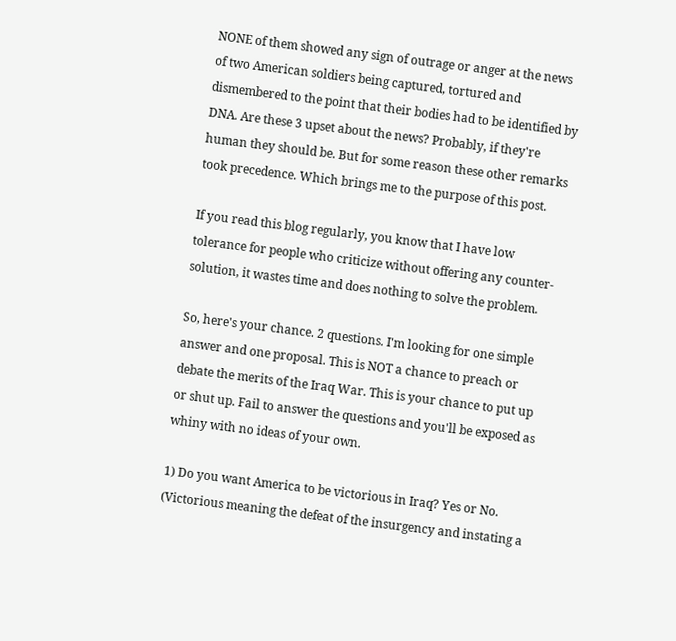NONE of them showed any sign of outrage or anger at the news of two American soldiers being captured, tortured and dismembered to the point that their bodies had to be identified by DNA. Are these 3 upset about the news? Probably, if they're human they should be. But for some reason these other remarks took precedence. Which brings me to the purpose of this post.

If you read this blog regularly, you know that I have low tolerance for people who criticize without offering any counter-solution, it wastes time and does nothing to solve the problem.

So, here's your chance. 2 questions. I'm looking for one simple answer and one proposal. This is NOT a chance to preach or debate the merits of the Iraq War. This is your chance to put up or shut up. Fail to answer the questions and you'll be exposed as whiny with no ideas of your own.

1) Do you want America to be victorious in Iraq? Yes or No. (Victorious meaning the defeat of the insurgency and instating a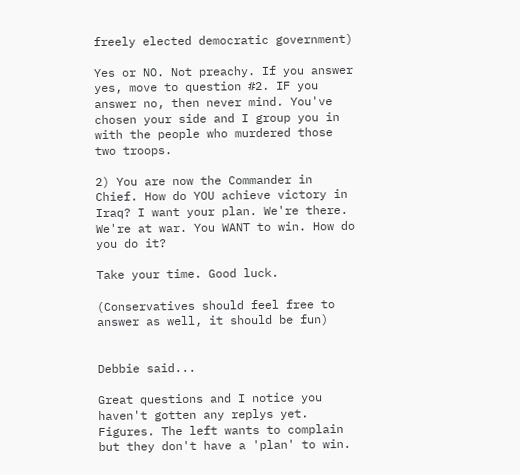freely elected democratic government)

Yes or NO. Not preachy. If you answer yes, move to question #2. IF you answer no, then never mind. You've chosen your side and I group you in with the people who murdered those two troops.

2) You are now the Commander in Chief. How do YOU achieve victory in Iraq? I want your plan. We're there. We're at war. You WANT to win. How do you do it?

Take your time. Good luck.

(Conservatives should feel free to answer as well, it should be fun)


Debbie said...

Great questions and I notice you haven't gotten any replys yet. Figures. The left wants to complain but they don't have a 'plan' to win.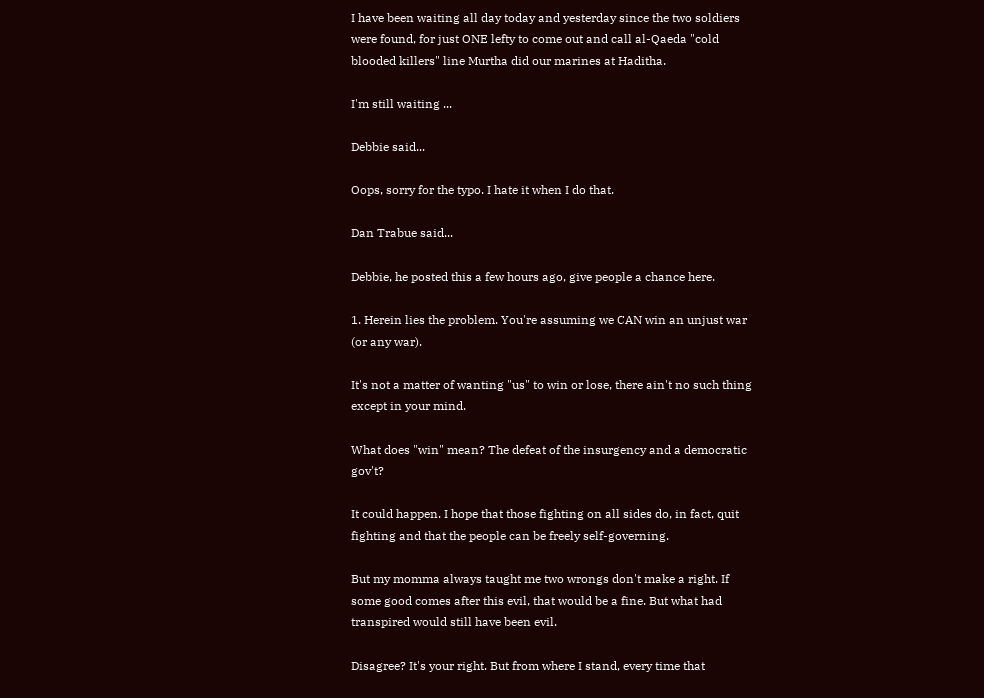I have been waiting all day today and yesterday since the two soldiers were found, for just ONE lefty to come out and call al-Qaeda "cold blooded killers" line Murtha did our marines at Haditha.

I'm still waiting ...

Debbie said...

Oops, sorry for the typo. I hate it when I do that.

Dan Trabue said...

Debbie, he posted this a few hours ago, give people a chance here.

1. Herein lies the problem. You're assuming we CAN win an unjust war (or any war).

It's not a matter of wanting "us" to win or lose, there ain't no such thing except in your mind.

What does "win" mean? The defeat of the insurgency and a democratic gov't?

It could happen. I hope that those fighting on all sides do, in fact, quit fighting and that the people can be freely self-governing.

But my momma always taught me two wrongs don't make a right. If some good comes after this evil, that would be a fine. But what had transpired would still have been evil.

Disagree? It's your right. But from where I stand, every time that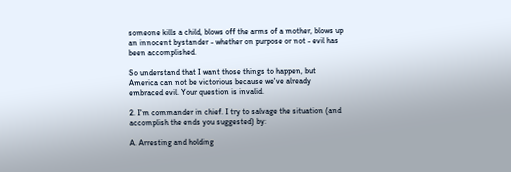someone kills a child, blows off the arms of a mother, blows up an innocent bystander - whether on purpose or not - evil has been accomplished.

So understand that I want those things to happen, but America can not be victorious because we've already embraced evil. Your question is invalid.

2. I'm commander in chief. I try to salvage the situation (and accomplish the ends you suggested) by:

A. Arresting and holding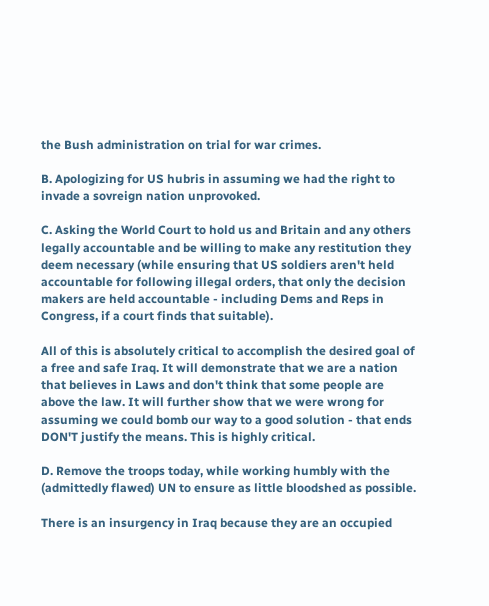the Bush administration on trial for war crimes.

B. Apologizing for US hubris in assuming we had the right to invade a sovreign nation unprovoked.

C. Asking the World Court to hold us and Britain and any others legally accountable and be willing to make any restitution they deem necessary (while ensuring that US soldiers aren't held accountable for following illegal orders, that only the decision makers are held accountable - including Dems and Reps in Congress, if a court finds that suitable).

All of this is absolutely critical to accomplish the desired goal of a free and safe Iraq. It will demonstrate that we are a nation that believes in Laws and don't think that some people are above the law. It will further show that we were wrong for assuming we could bomb our way to a good solution - that ends DON'T justify the means. This is highly critical.

D. Remove the troops today, while working humbly with the (admittedly flawed) UN to ensure as little bloodshed as possible.

There is an insurgency in Iraq because they are an occupied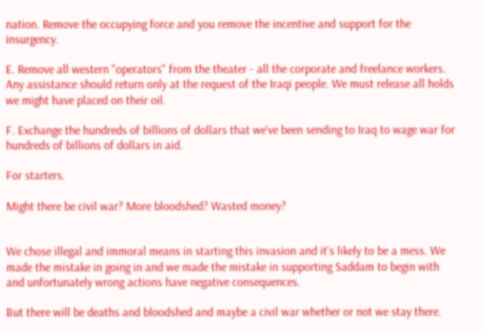nation. Remove the occupying force and you remove the incentive and support for the insurgency.

E. Remove all western "operators" from the theater - all the corporate and freelance workers. Any assistance should return only at the request of the Iraqi people. We must release all holds we might have placed on their oil.

F. Exchange the hundreds of billions of dollars that we've been sending to Iraq to wage war for hundreds of billions of dollars in aid.

For starters.

Might there be civil war? More bloodshed? Wasted money?


We chose illegal and immoral means in starting this invasion and it's likely to be a mess. We made the mistake in going in and we made the mistake in supporting Saddam to begin with and unfortunately wrong actions have negative consequences.

But there will be deaths and bloodshed and maybe a civil war whether or not we stay there.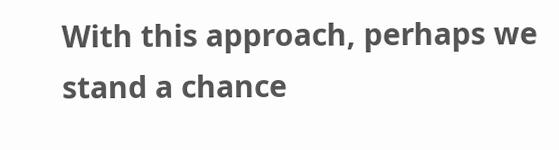With this approach, perhaps we stand a chance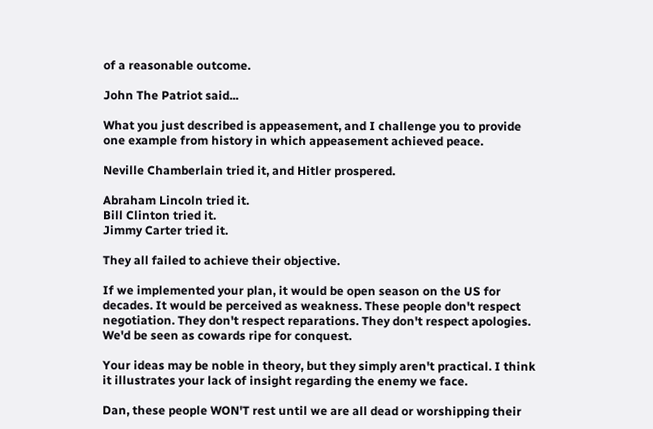of a reasonable outcome.

John The Patriot said...

What you just described is appeasement, and I challenge you to provide one example from history in which appeasement achieved peace.

Neville Chamberlain tried it, and Hitler prospered.

Abraham Lincoln tried it.
Bill Clinton tried it.
Jimmy Carter tried it.

They all failed to achieve their objective.

If we implemented your plan, it would be open season on the US for decades. It would be perceived as weakness. These people don't respect negotiation. They don't respect reparations. They don't respect apologies. We'd be seen as cowards ripe for conquest.

Your ideas may be noble in theory, but they simply aren't practical. I think it illustrates your lack of insight regarding the enemy we face.

Dan, these people WON'T rest until we are all dead or worshipping their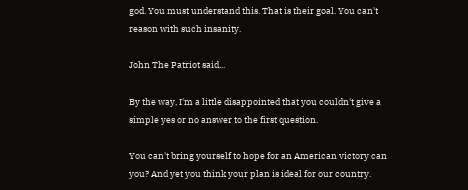god. You must understand this. That is their goal. You can't reason with such insanity.

John The Patriot said...

By the way, I'm a little disappointed that you couldn't give a simple yes or no answer to the first question.

You can't bring yourself to hope for an American victory can you? And yet you think your plan is ideal for our country.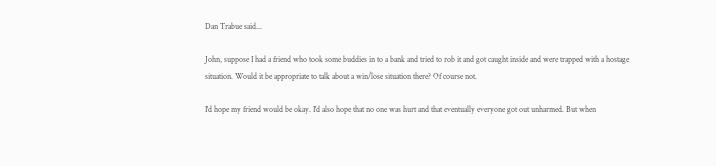Dan Trabue said...

John, suppose I had a friend who took some buddies in to a bank and tried to rob it and got caught inside and were trapped with a hostage situation. Would it be appropriate to talk about a win/lose situation there? Of course not.

I'd hope my friend would be okay. I'd also hope that no one was hurt and that eventually everyone got out unharmed. But when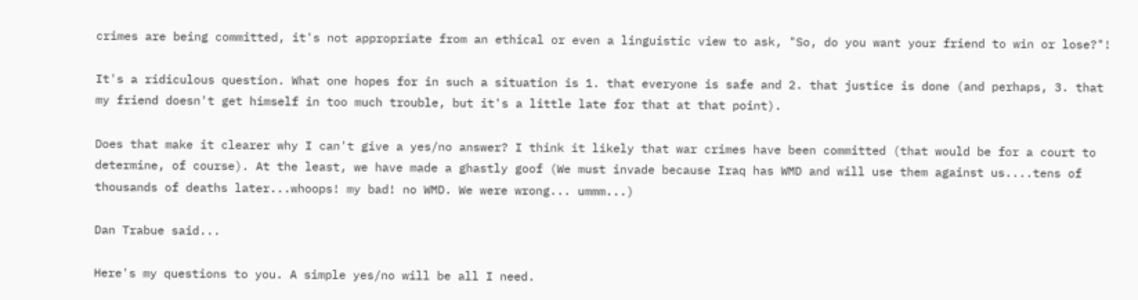crimes are being committed, it's not appropriate from an ethical or even a linguistic view to ask, "So, do you want your friend to win or lose?"!

It's a ridiculous question. What one hopes for in such a situation is 1. that everyone is safe and 2. that justice is done (and perhaps, 3. that my friend doesn't get himself in too much trouble, but it's a little late for that at that point).

Does that make it clearer why I can't give a yes/no answer? I think it likely that war crimes have been committed (that would be for a court to determine, of course). At the least, we have made a ghastly goof (We must invade because Iraq has WMD and will use them against us....tens of thousands of deaths later...whoops! my bad! no WMD. We were wrong... ummm...)

Dan Trabue said...

Here's my questions to you. A simple yes/no will be all I need.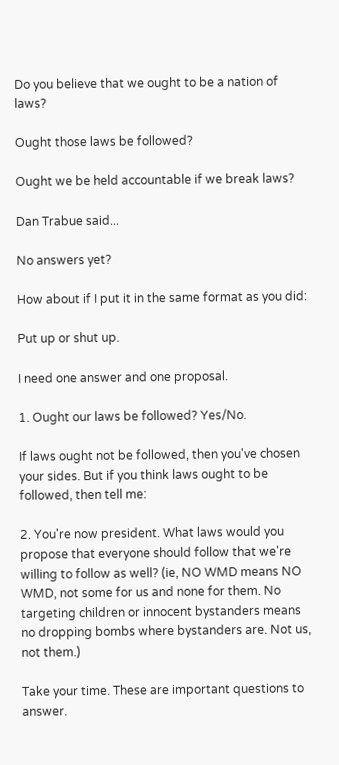Do you believe that we ought to be a nation of laws?

Ought those laws be followed?

Ought we be held accountable if we break laws?

Dan Trabue said...

No answers yet?

How about if I put it in the same format as you did:

Put up or shut up.

I need one answer and one proposal.

1. Ought our laws be followed? Yes/No.

If laws ought not be followed, then you've chosen your sides. But if you think laws ought to be followed, then tell me:

2. You're now president. What laws would you propose that everyone should follow that we're willing to follow as well? (ie, NO WMD means NO WMD, not some for us and none for them. No targeting children or innocent bystanders means no dropping bombs where bystanders are. Not us, not them.)

Take your time. These are important questions to answer.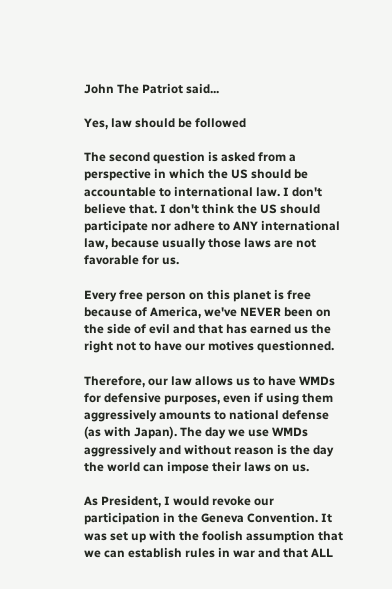John The Patriot said...

Yes, law should be followed

The second question is asked from a perspective in which the US should be accountable to international law. I don't believe that. I don't think the US should participate nor adhere to ANY international law, because usually those laws are not favorable for us.

Every free person on this planet is free because of America, we've NEVER been on the side of evil and that has earned us the right not to have our motives questionned.

Therefore, our law allows us to have WMDs for defensive purposes, even if using them aggressively amounts to national defense (as with Japan). The day we use WMDs aggressively and without reason is the day the world can impose their laws on us.

As President, I would revoke our participation in the Geneva Convention. It was set up with the foolish assumption that we can establish rules in war and that ALL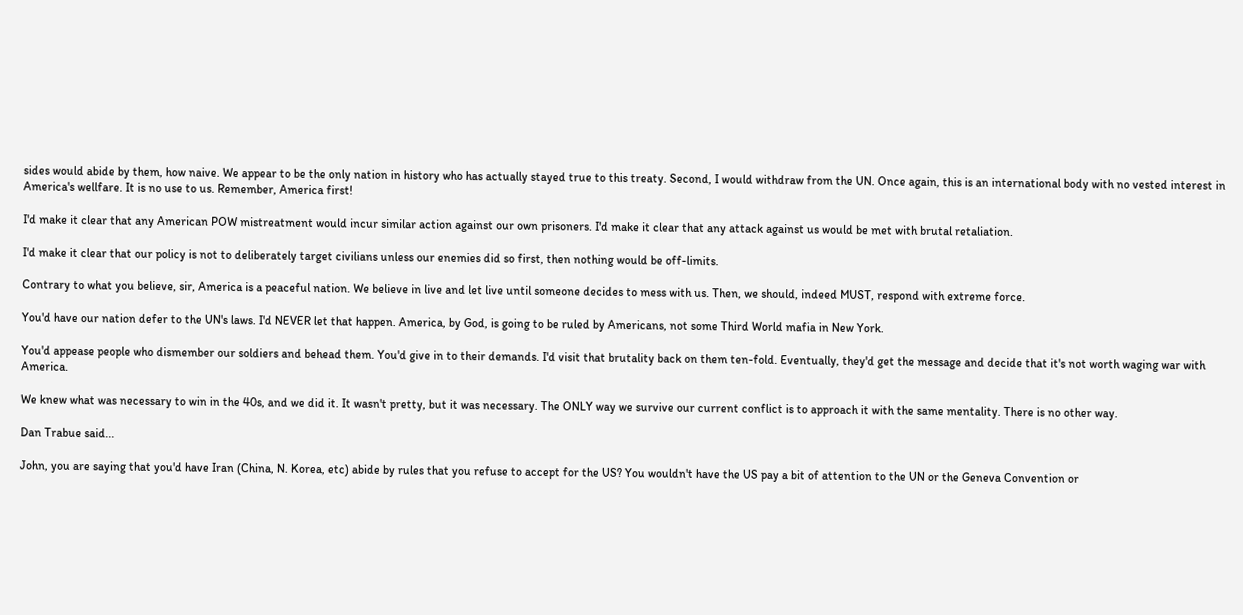sides would abide by them, how naive. We appear to be the only nation in history who has actually stayed true to this treaty. Second, I would withdraw from the UN. Once again, this is an international body with no vested interest in America's wellfare. It is no use to us. Remember, America first!

I'd make it clear that any American POW mistreatment would incur similar action against our own prisoners. I'd make it clear that any attack against us would be met with brutal retaliation.

I'd make it clear that our policy is not to deliberately target civilians unless our enemies did so first, then nothing would be off-limits.

Contrary to what you believe, sir, America is a peaceful nation. We believe in live and let live until someone decides to mess with us. Then, we should, indeed MUST, respond with extreme force.

You'd have our nation defer to the UN's laws. I'd NEVER let that happen. America, by God, is going to be ruled by Americans, not some Third World mafia in New York.

You'd appease people who dismember our soldiers and behead them. You'd give in to their demands. I'd visit that brutality back on them ten-fold. Eventually, they'd get the message and decide that it's not worth waging war with America.

We knew what was necessary to win in the 40s, and we did it. It wasn't pretty, but it was necessary. The ONLY way we survive our current conflict is to approach it with the same mentality. There is no other way.

Dan Trabue said...

John, you are saying that you'd have Iran (China, N. Korea, etc) abide by rules that you refuse to accept for the US? You wouldn't have the US pay a bit of attention to the UN or the Geneva Convention or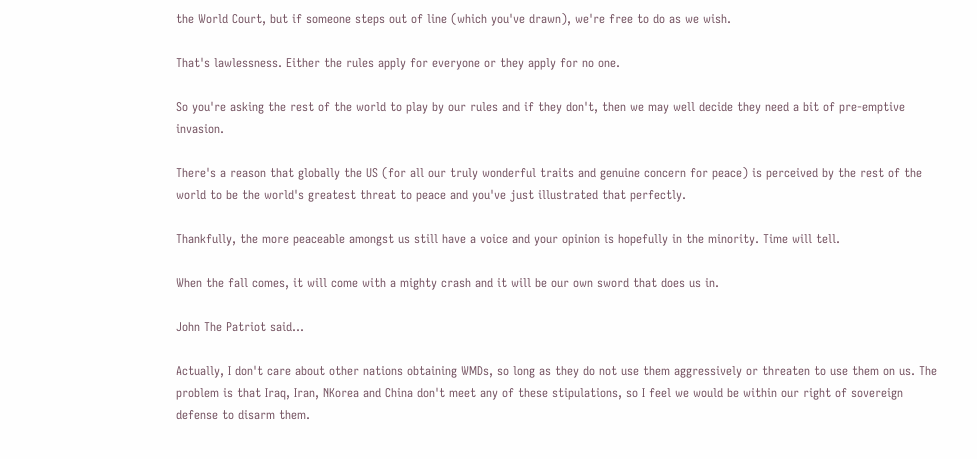the World Court, but if someone steps out of line (which you've drawn), we're free to do as we wish.

That's lawlessness. Either the rules apply for everyone or they apply for no one.

So you're asking the rest of the world to play by our rules and if they don't, then we may well decide they need a bit of pre-emptive invasion.

There's a reason that globally the US (for all our truly wonderful traits and genuine concern for peace) is perceived by the rest of the world to be the world's greatest threat to peace and you've just illustrated that perfectly.

Thankfully, the more peaceable amongst us still have a voice and your opinion is hopefully in the minority. Time will tell.

When the fall comes, it will come with a mighty crash and it will be our own sword that does us in.

John The Patriot said...

Actually, I don't care about other nations obtaining WMDs, so long as they do not use them aggressively or threaten to use them on us. The problem is that Iraq, Iran, NKorea and China don't meet any of these stipulations, so I feel we would be within our right of sovereign defense to disarm them.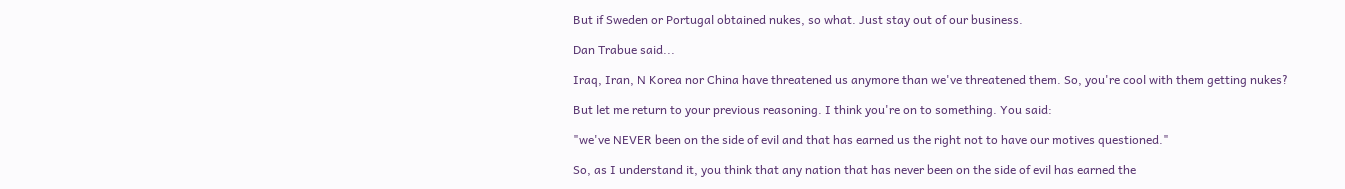But if Sweden or Portugal obtained nukes, so what. Just stay out of our business.

Dan Trabue said...

Iraq, Iran, N Korea nor China have threatened us anymore than we've threatened them. So, you're cool with them getting nukes?

But let me return to your previous reasoning. I think you're on to something. You said:

"we've NEVER been on the side of evil and that has earned us the right not to have our motives questioned."

So, as I understand it, you think that any nation that has never been on the side of evil has earned the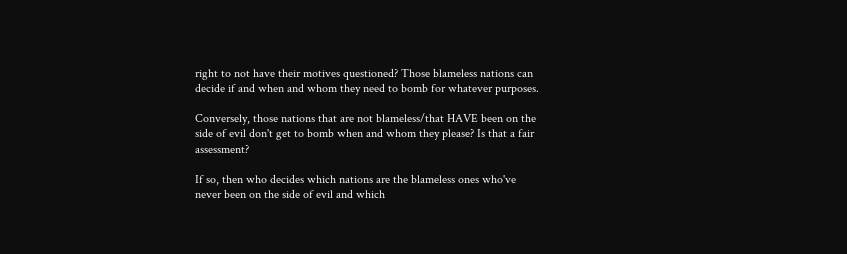right to not have their motives questioned? Those blameless nations can decide if and when and whom they need to bomb for whatever purposes.

Conversely, those nations that are not blameless/that HAVE been on the side of evil don't get to bomb when and whom they please? Is that a fair assessment?

If so, then who decides which nations are the blameless ones who've never been on the side of evil and which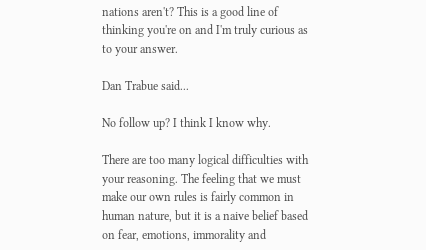nations aren't? This is a good line of thinking you're on and I'm truly curious as to your answer.

Dan Trabue said...

No follow up? I think I know why.

There are too many logical difficulties with your reasoning. The feeling that we must make our own rules is fairly common in human nature, but it is a naive belief based on fear, emotions, immorality and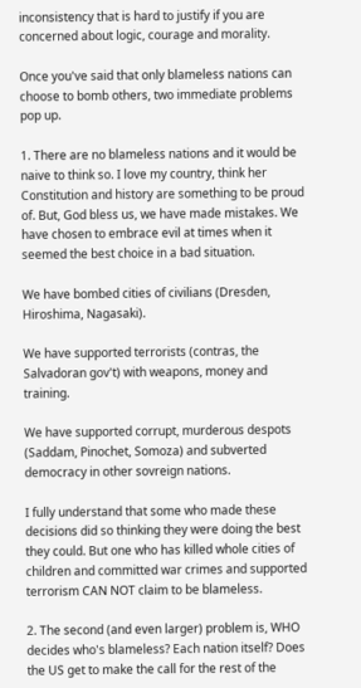inconsistency that is hard to justify if you are concerned about logic, courage and morality.

Once you've said that only blameless nations can choose to bomb others, two immediate problems pop up.

1. There are no blameless nations and it would be naive to think so. I love my country, think her Constitution and history are something to be proud of. But, God bless us, we have made mistakes. We have chosen to embrace evil at times when it seemed the best choice in a bad situation.

We have bombed cities of civilians (Dresden, Hiroshima, Nagasaki).

We have supported terrorists (contras, the Salvadoran gov't) with weapons, money and training.

We have supported corrupt, murderous despots (Saddam, Pinochet, Somoza) and subverted democracy in other sovreign nations.

I fully understand that some who made these decisions did so thinking they were doing the best they could. But one who has killed whole cities of children and committed war crimes and supported terrorism CAN NOT claim to be blameless.

2. The second (and even larger) problem is, WHO decides who's blameless? Each nation itself? Does the US get to make the call for the rest of the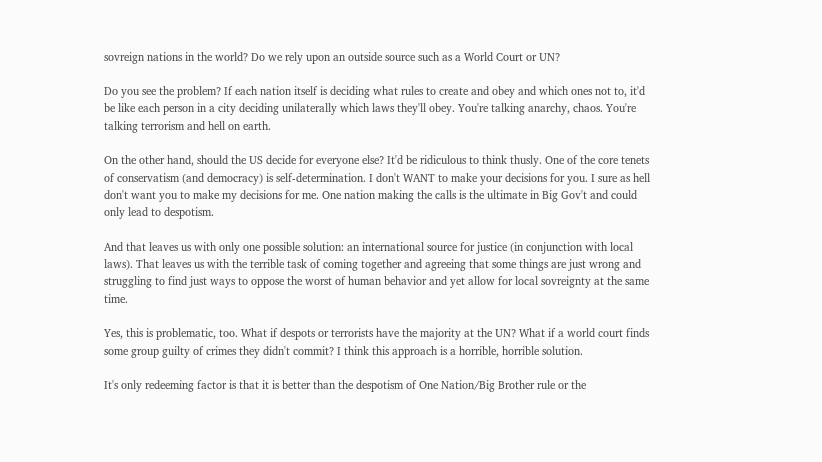sovreign nations in the world? Do we rely upon an outside source such as a World Court or UN?

Do you see the problem? If each nation itself is deciding what rules to create and obey and which ones not to, it'd be like each person in a city deciding unilaterally which laws they'll obey. You're talking anarchy, chaos. You're talking terrorism and hell on earth.

On the other hand, should the US decide for everyone else? It'd be ridiculous to think thusly. One of the core tenets of conservatism (and democracy) is self-determination. I don't WANT to make your decisions for you. I sure as hell don't want you to make my decisions for me. One nation making the calls is the ultimate in Big Gov't and could only lead to despotism.

And that leaves us with only one possible solution: an international source for justice (in conjunction with local laws). That leaves us with the terrible task of coming together and agreeing that some things are just wrong and struggling to find just ways to oppose the worst of human behavior and yet allow for local sovreignty at the same time.

Yes, this is problematic, too. What if despots or terrorists have the majority at the UN? What if a world court finds some group guilty of crimes they didn't commit? I think this approach is a horrible, horrible solution.

It's only redeeming factor is that it is better than the despotism of One Nation/Big Brother rule or the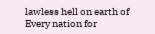lawless hell on earth of Every nation for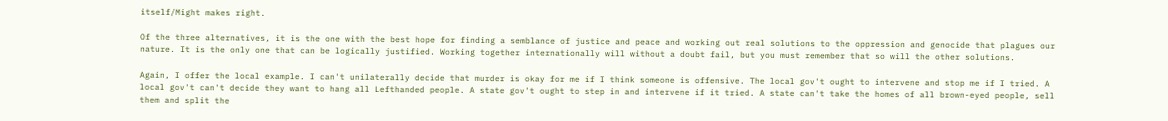itself/Might makes right.

Of the three alternatives, it is the one with the best hope for finding a semblance of justice and peace and working out real solutions to the oppression and genocide that plagues our nature. It is the only one that can be logically justified. Working together internationally will without a doubt fail, but you must remember that so will the other solutions.

Again, I offer the local example. I can't unilaterally decide that murder is okay for me if I think someone is offensive. The local gov't ought to intervene and stop me if I tried. A local gov't can't decide they want to hang all Lefthanded people. A state gov't ought to step in and intervene if it tried. A state can't take the homes of all brown-eyed people, sell them and split the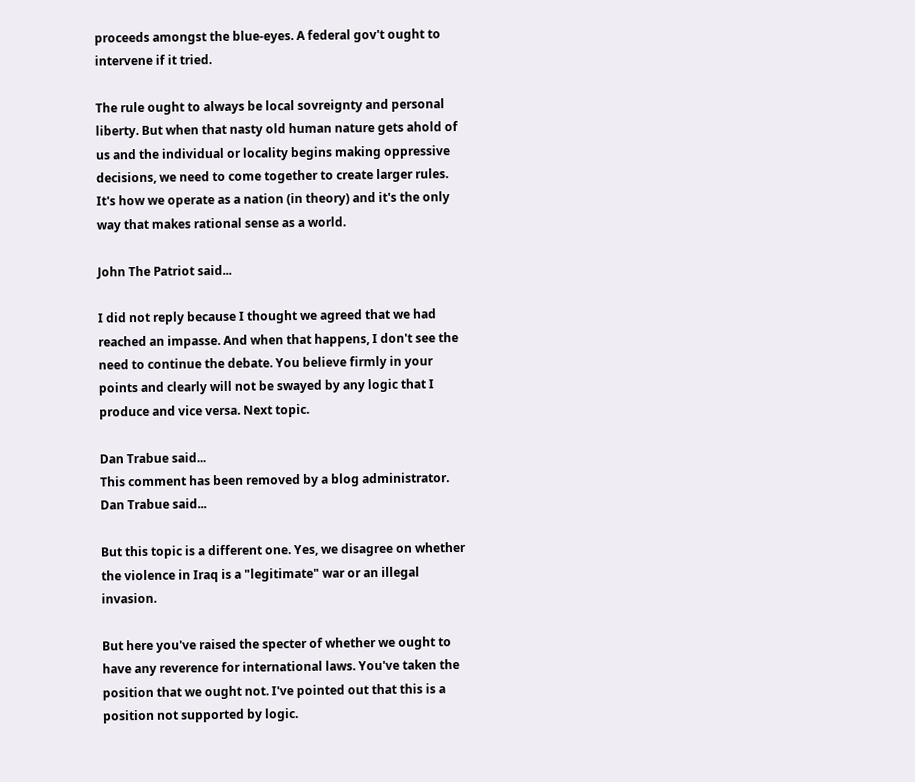proceeds amongst the blue-eyes. A federal gov't ought to intervene if it tried.

The rule ought to always be local sovreignty and personal liberty. But when that nasty old human nature gets ahold of us and the individual or locality begins making oppressive decisions, we need to come together to create larger rules. It's how we operate as a nation (in theory) and it's the only way that makes rational sense as a world.

John The Patriot said...

I did not reply because I thought we agreed that we had reached an impasse. And when that happens, I don't see the need to continue the debate. You believe firmly in your points and clearly will not be swayed by any logic that I produce and vice versa. Next topic.

Dan Trabue said...
This comment has been removed by a blog administrator.
Dan Trabue said...

But this topic is a different one. Yes, we disagree on whether the violence in Iraq is a "legitimate" war or an illegal invasion.

But here you've raised the specter of whether we ought to have any reverence for international laws. You've taken the position that we ought not. I've pointed out that this is a position not supported by logic.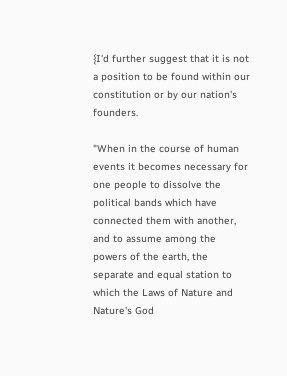{I'd further suggest that it is not a position to be found within our constitution or by our nation's founders.

"When in the course of human events it becomes necessary for one people to dissolve the political bands which have connected them with another, and to assume among the powers of the earth, the separate and equal station to which the Laws of Nature and Nature's God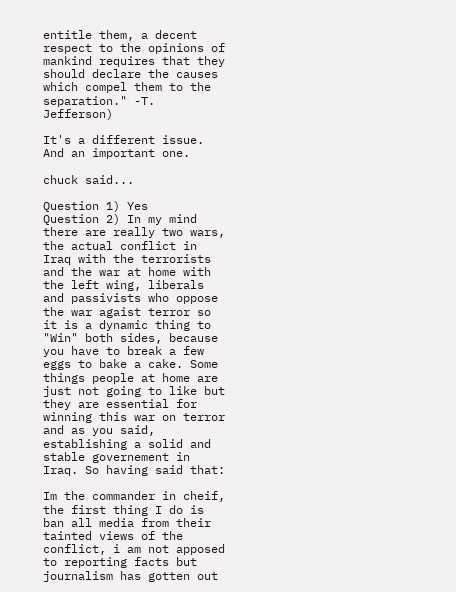entitle them, a decent respect to the opinions of mankind requires that they should declare the causes which compel them to the separation." -T. Jefferson)

It's a different issue. And an important one.

chuck said...

Question 1) Yes
Question 2) In my mind there are really two wars, the actual conflict in Iraq with the terrorists and the war at home with the left wing, liberals and passivists who oppose the war agaist terror so it is a dynamic thing to "Win" both sides, because you have to break a few eggs to bake a cake. Some things people at home are just not going to like but they are essential for winning this war on terror and as you said, establishing a solid and stable governement in Iraq. So having said that:

Im the commander in cheif, the first thing I do is ban all media from their tainted views of the conflict, i am not apposed to reporting facts but journalism has gotten out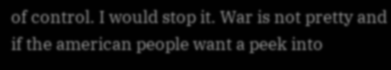of control. I would stop it. War is not pretty and if the american people want a peek into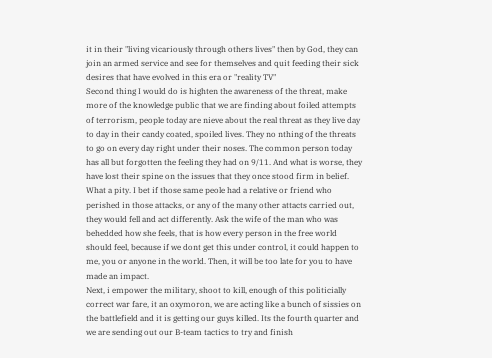it in their "living vicariously through others lives" then by God, they can join an armed service and see for themselves and quit feeding their sick desires that have evolved in this era or "reality TV"
Second thing I would do is highten the awareness of the threat, make more of the knowledge public that we are finding about foiled attempts of terrorism, people today are nieve about the real threat as they live day to day in their candy coated, spoiled lives. They no nthing of the threats to go on every day right under their noses. The common person today has all but forgotten the feeling they had on 9/11. And what is worse, they have lost their spine on the issues that they once stood firm in belief. What a pity. I bet if those same peole had a relative or friend who perished in those attacks, or any of the many other attacts carried out, they would fell and act differently. Ask the wife of the man who was behedded how she feels, that is how every person in the free world should feel, because if we dont get this under control, it could happen to me, you or anyone in the world. Then, it will be too late for you to have made an impact.
Next, i empower the military, shoot to kill, enough of this politicially correct war fare, it an oxymoron, we are acting like a bunch of sissies on the battlefield and it is getting our guys killed. Its the fourth quarter and we are sending out our B-team tactics to try and finish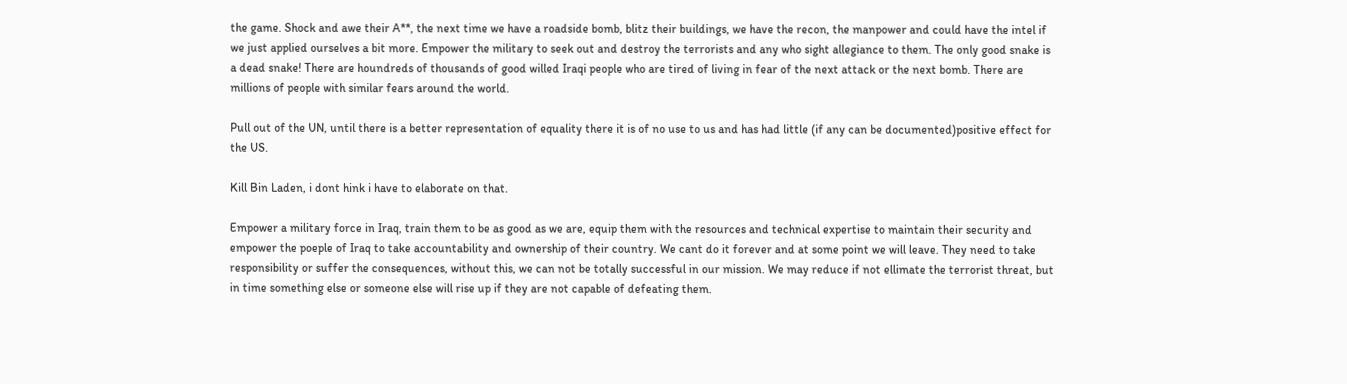the game. Shock and awe their A**, the next time we have a roadside bomb, blitz their buildings, we have the recon, the manpower and could have the intel if we just applied ourselves a bit more. Empower the military to seek out and destroy the terrorists and any who sight allegiance to them. The only good snake is a dead snake! There are houndreds of thousands of good willed Iraqi people who are tired of living in fear of the next attack or the next bomb. There are millions of people with similar fears around the world.

Pull out of the UN, until there is a better representation of equality there it is of no use to us and has had little (if any can be documented)positive effect for the US.

Kill Bin Laden, i dont hink i have to elaborate on that.

Empower a military force in Iraq, train them to be as good as we are, equip them with the resources and technical expertise to maintain their security and empower the poeple of Iraq to take accountability and ownership of their country. We cant do it forever and at some point we will leave. They need to take responsibility or suffer the consequences, without this, we can not be totally successful in our mission. We may reduce if not ellimate the terrorist threat, but in time something else or someone else will rise up if they are not capable of defeating them.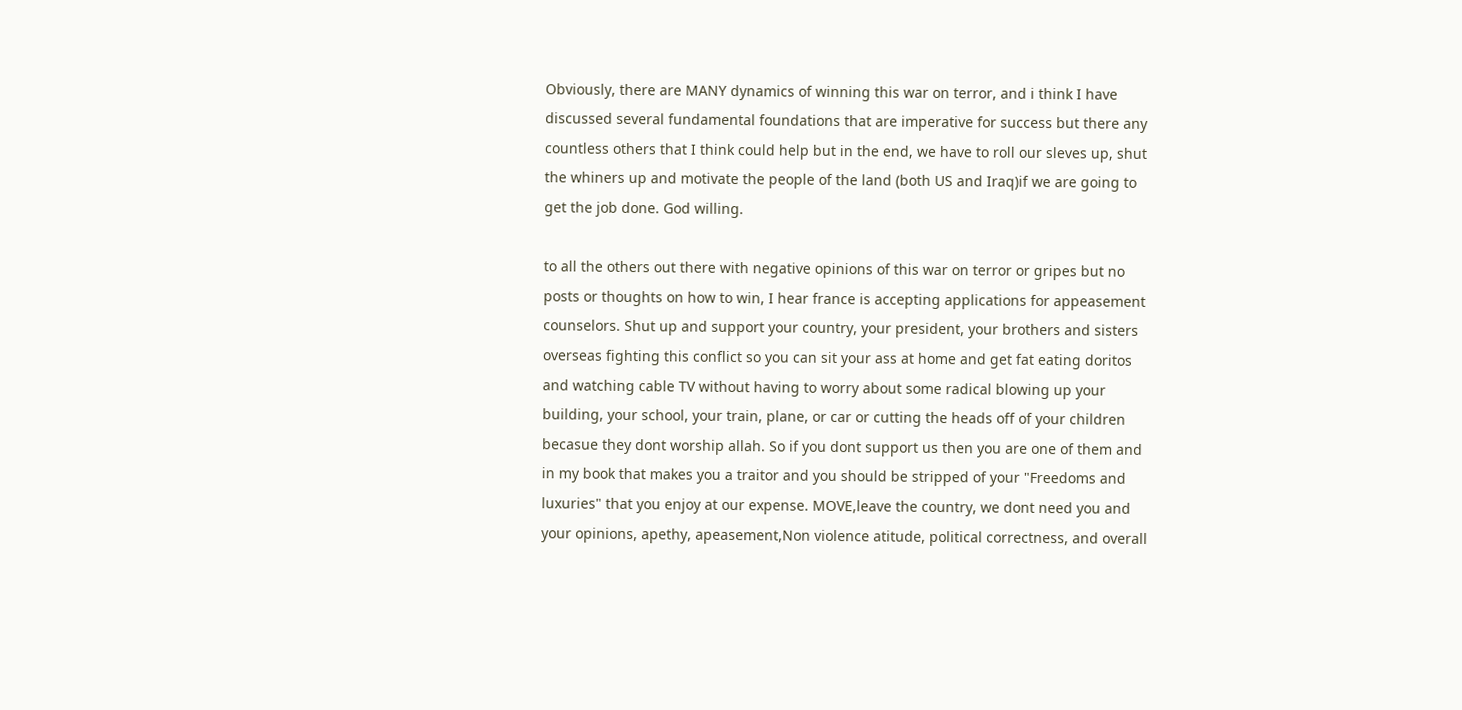Obviously, there are MANY dynamics of winning this war on terror, and i think I have discussed several fundamental foundations that are imperative for success but there any countless others that I think could help but in the end, we have to roll our sleves up, shut the whiners up and motivate the people of the land (both US and Iraq)if we are going to get the job done. God willing.

to all the others out there with negative opinions of this war on terror or gripes but no posts or thoughts on how to win, I hear france is accepting applications for appeasement counselors. Shut up and support your country, your president, your brothers and sisters overseas fighting this conflict so you can sit your ass at home and get fat eating doritos and watching cable TV without having to worry about some radical blowing up your building, your school, your train, plane, or car or cutting the heads off of your children becasue they dont worship allah. So if you dont support us then you are one of them and in my book that makes you a traitor and you should be stripped of your "Freedoms and luxuries" that you enjoy at our expense. MOVE,leave the country, we dont need you and your opinions, apethy, apeasement,Non violence atitude, political correctness, and overall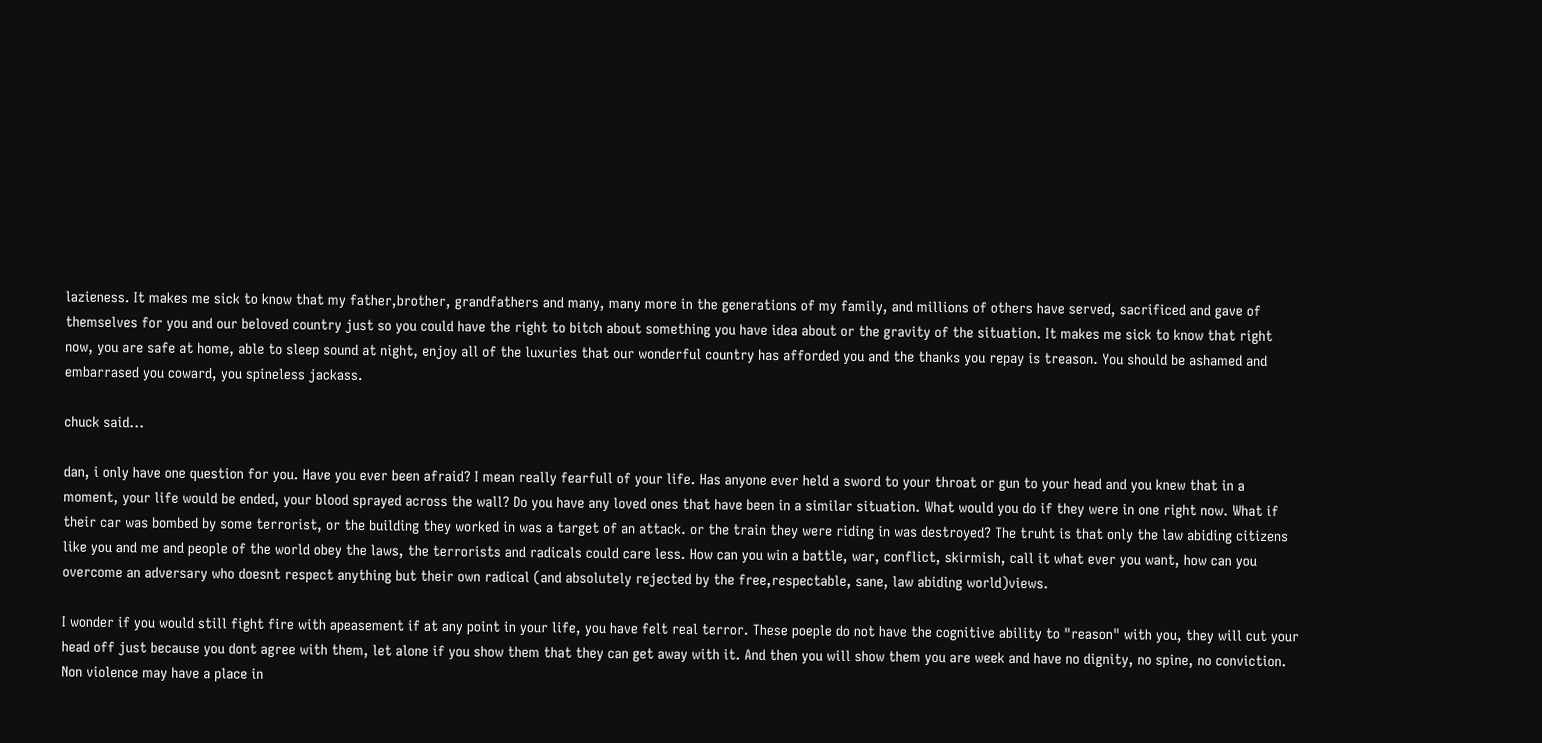lazieness. It makes me sick to know that my father,brother, grandfathers and many, many more in the generations of my family, and millions of others have served, sacrificed and gave of themselves for you and our beloved country just so you could have the right to bitch about something you have idea about or the gravity of the situation. It makes me sick to know that right now, you are safe at home, able to sleep sound at night, enjoy all of the luxuries that our wonderful country has afforded you and the thanks you repay is treason. You should be ashamed and embarrased you coward, you spineless jackass.

chuck said...

dan, i only have one question for you. Have you ever been afraid? I mean really fearfull of your life. Has anyone ever held a sword to your throat or gun to your head and you knew that in a moment, your life would be ended, your blood sprayed across the wall? Do you have any loved ones that have been in a similar situation. What would you do if they were in one right now. What if their car was bombed by some terrorist, or the building they worked in was a target of an attack. or the train they were riding in was destroyed? The truht is that only the law abiding citizens like you and me and people of the world obey the laws, the terrorists and radicals could care less. How can you win a battle, war, conflict, skirmish, call it what ever you want, how can you overcome an adversary who doesnt respect anything but their own radical (and absolutely rejected by the free,respectable, sane, law abiding world)views.

I wonder if you would still fight fire with apeasement if at any point in your life, you have felt real terror. These poeple do not have the cognitive ability to "reason" with you, they will cut your head off just because you dont agree with them, let alone if you show them that they can get away with it. And then you will show them you are week and have no dignity, no spine, no conviction. Non violence may have a place in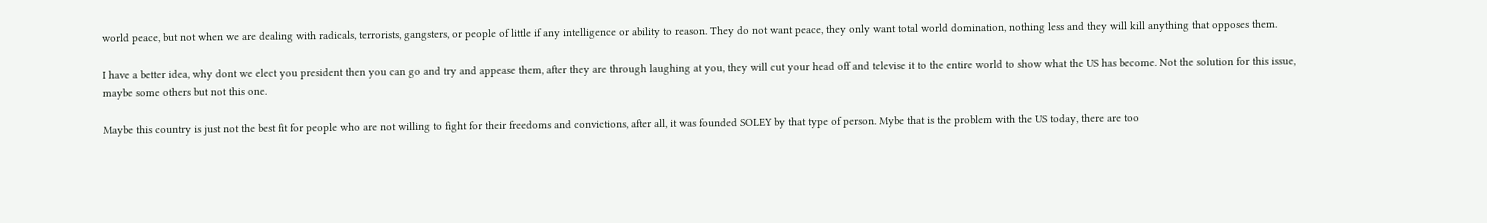world peace, but not when we are dealing with radicals, terrorists, gangsters, or people of little if any intelligence or ability to reason. They do not want peace, they only want total world domination, nothing less and they will kill anything that opposes them.

I have a better idea, why dont we elect you president then you can go and try and appease them, after they are through laughing at you, they will cut your head off and televise it to the entire world to show what the US has become. Not the solution for this issue, maybe some others but not this one.

Maybe this country is just not the best fit for people who are not willing to fight for their freedoms and convictions, after all, it was founded SOLEY by that type of person. Mybe that is the problem with the US today, there are too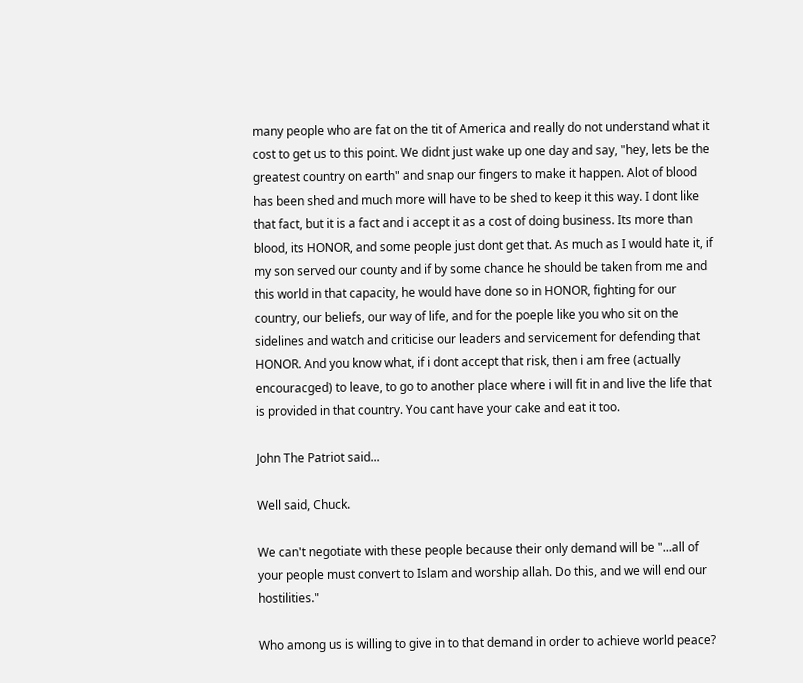many people who are fat on the tit of America and really do not understand what it cost to get us to this point. We didnt just wake up one day and say, "hey, lets be the greatest country on earth" and snap our fingers to make it happen. Alot of blood has been shed and much more will have to be shed to keep it this way. I dont like that fact, but it is a fact and i accept it as a cost of doing business. Its more than blood, its HONOR, and some people just dont get that. As much as I would hate it, if my son served our county and if by some chance he should be taken from me and this world in that capacity, he would have done so in HONOR, fighting for our country, our beliefs, our way of life, and for the poeple like you who sit on the sidelines and watch and criticise our leaders and servicement for defending that HONOR. And you know what, if i dont accept that risk, then i am free (actually encouracged) to leave, to go to another place where i will fit in and live the life that is provided in that country. You cant have your cake and eat it too.

John The Patriot said...

Well said, Chuck.

We can't negotiate with these people because their only demand will be "...all of your people must convert to Islam and worship allah. Do this, and we will end our hostilities."

Who among us is willing to give in to that demand in order to achieve world peace?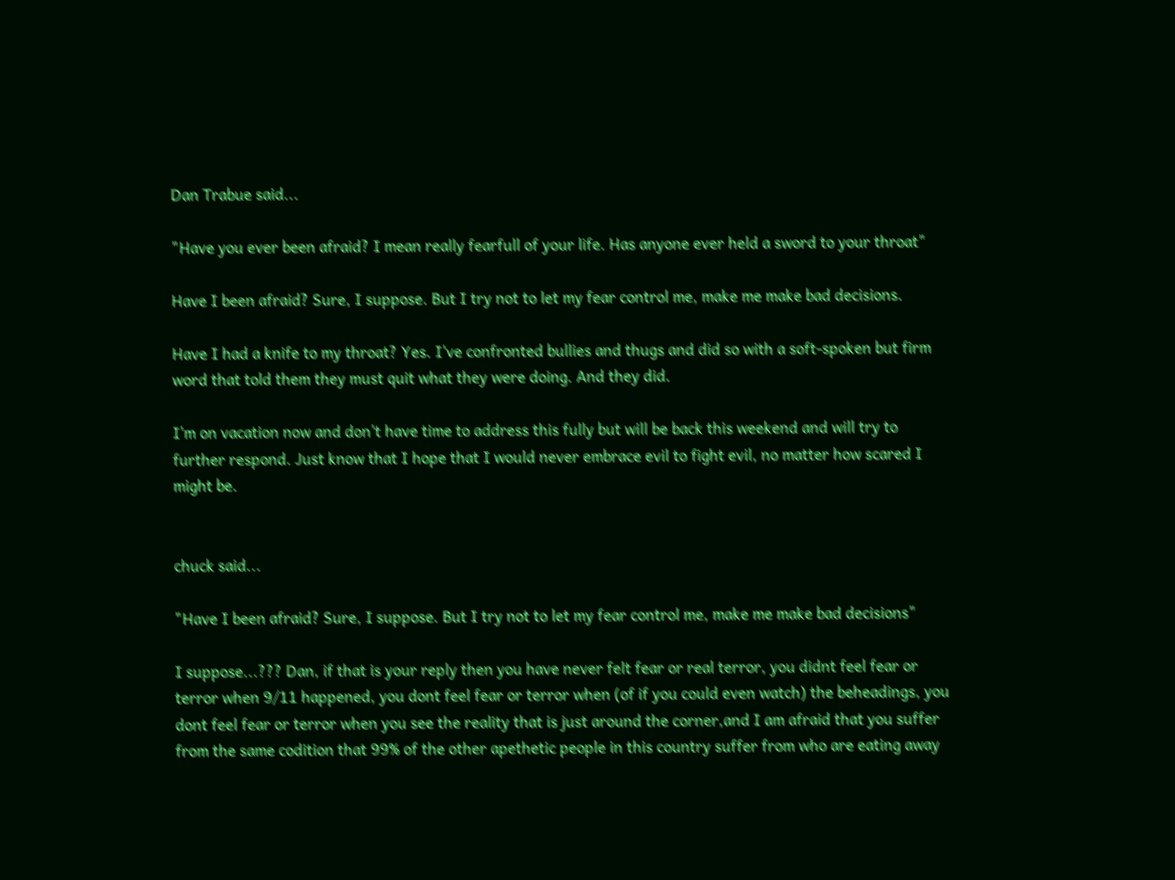Dan Trabue said...

"Have you ever been afraid? I mean really fearfull of your life. Has anyone ever held a sword to your throat"

Have I been afraid? Sure, I suppose. But I try not to let my fear control me, make me make bad decisions.

Have I had a knife to my throat? Yes. I've confronted bullies and thugs and did so with a soft-spoken but firm word that told them they must quit what they were doing. And they did.

I'm on vacation now and don't have time to address this fully but will be back this weekend and will try to further respond. Just know that I hope that I would never embrace evil to fight evil, no matter how scared I might be.


chuck said...

"Have I been afraid? Sure, I suppose. But I try not to let my fear control me, make me make bad decisions"

I suppose...??? Dan, if that is your reply then you have never felt fear or real terror, you didnt feel fear or terror when 9/11 happened, you dont feel fear or terror when (of if you could even watch) the beheadings, you dont feel fear or terror when you see the reality that is just around the corner,and I am afraid that you suffer from the same codition that 99% of the other apethetic people in this country suffer from who are eating away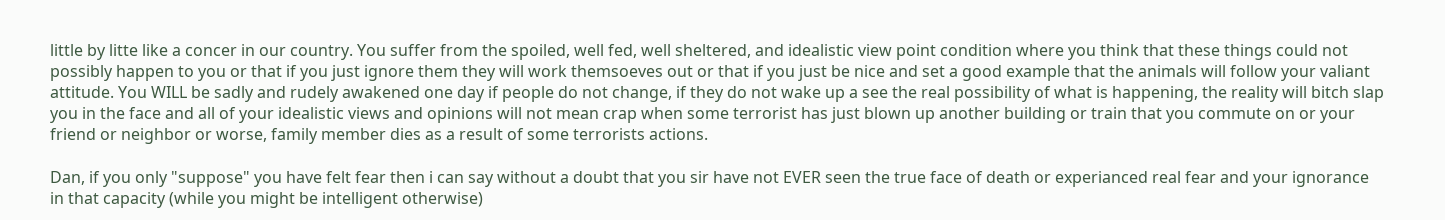little by litte like a concer in our country. You suffer from the spoiled, well fed, well sheltered, and idealistic view point condition where you think that these things could not possibly happen to you or that if you just ignore them they will work themsoeves out or that if you just be nice and set a good example that the animals will follow your valiant attitude. You WILL be sadly and rudely awakened one day if people do not change, if they do not wake up a see the real possibility of what is happening, the reality will bitch slap you in the face and all of your idealistic views and opinions will not mean crap when some terrorist has just blown up another building or train that you commute on or your friend or neighbor or worse, family member dies as a result of some terrorists actions.

Dan, if you only "suppose" you have felt fear then i can say without a doubt that you sir have not EVER seen the true face of death or experianced real fear and your ignorance in that capacity (while you might be intelligent otherwise)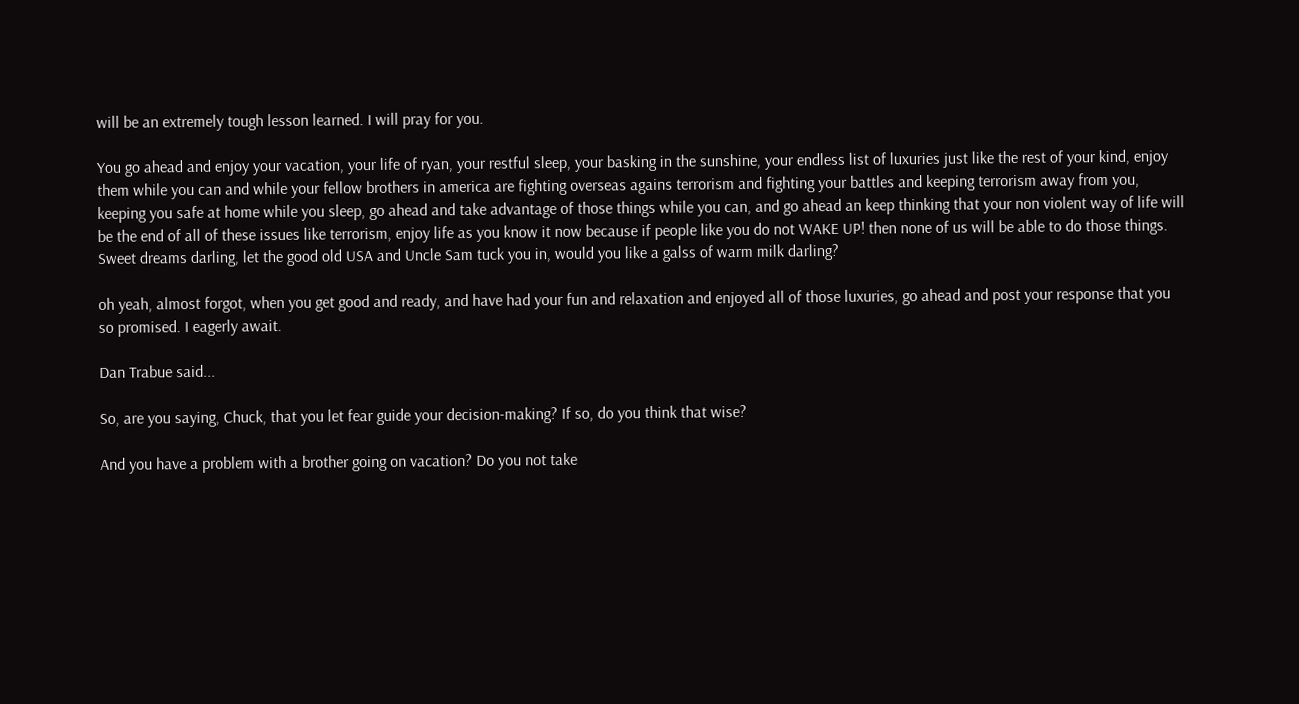will be an extremely tough lesson learned. I will pray for you.

You go ahead and enjoy your vacation, your life of ryan, your restful sleep, your basking in the sunshine, your endless list of luxuries just like the rest of your kind, enjoy them while you can and while your fellow brothers in america are fighting overseas agains terrorism and fighting your battles and keeping terrorism away from you, keeping you safe at home while you sleep, go ahead and take advantage of those things while you can, and go ahead an keep thinking that your non violent way of life will be the end of all of these issues like terrorism, enjoy life as you know it now because if people like you do not WAKE UP! then none of us will be able to do those things. Sweet dreams darling, let the good old USA and Uncle Sam tuck you in, would you like a galss of warm milk darling?

oh yeah, almost forgot, when you get good and ready, and have had your fun and relaxation and enjoyed all of those luxuries, go ahead and post your response that you so promised. I eagerly await.

Dan Trabue said...

So, are you saying, Chuck, that you let fear guide your decision-making? If so, do you think that wise?

And you have a problem with a brother going on vacation? Do you not take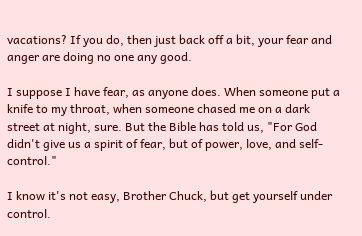vacations? If you do, then just back off a bit, your fear and anger are doing no one any good.

I suppose I have fear, as anyone does. When someone put a knife to my throat, when someone chased me on a dark street at night, sure. But the Bible has told us, "For God didn't give us a spirit of fear, but of power, love, and self-control."

I know it's not easy, Brother Chuck, but get yourself under control.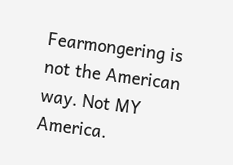Fearmongering is not the American way. Not MY America.